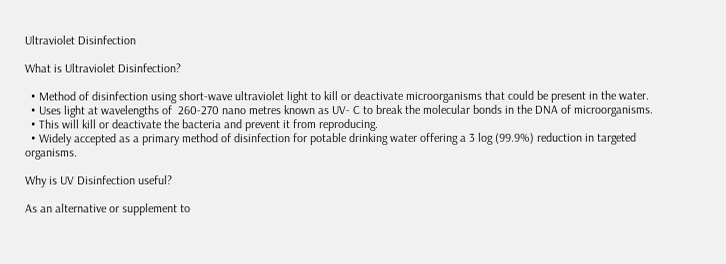Ultraviolet Disinfection

What is Ultraviolet Disinfection?

  • Method of disinfection using short-wave ultraviolet light to kill or deactivate microorganisms that could be present in the water.
  • Uses light at wavelengths of  260-270 nano metres known as UV- C to break the molecular bonds in the DNA of microorganisms.
  • This will kill or deactivate the bacteria and prevent it from reproducing.
  • Widely accepted as a primary method of disinfection for potable drinking water offering a 3 log (99.9%) reduction in targeted organisms.

Why is UV Disinfection useful?

As an alternative or supplement to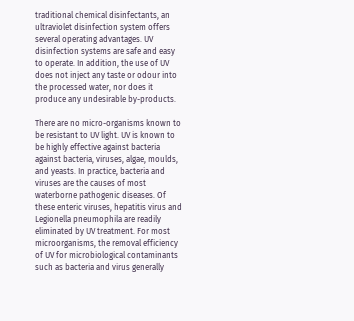traditional chemical disinfectants, an ultraviolet disinfection system offers several operating advantages. UV disinfection systems are safe and easy to operate. In addition, the use of UV does not inject any taste or odour into the processed water, nor does it produce any undesirable by-products.

There are no micro-organisms known to be resistant to UV light. UV is known to be highly effective against bacteria against bacteria, viruses, algae, moulds, and yeasts. In practice, bacteria and viruses are the causes of most waterborne pathogenic diseases. Of these enteric viruses, hepatitis virus and Legionella pneumophila are readily eliminated by UV treatment. For most microorganisms, the removal efficiency of UV for microbiological contaminants such as bacteria and virus generally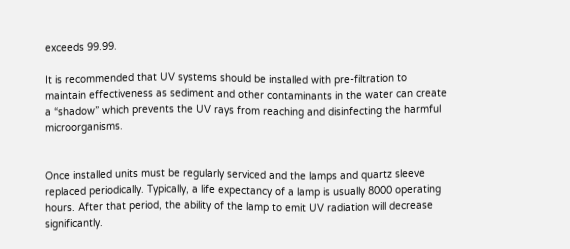exceeds 99.99.

It is recommended that UV systems should be installed with pre-filtration to maintain effectiveness as sediment and other contaminants in the water can create a “shadow” which prevents the UV rays from reaching and disinfecting the harmful microorganisms.


Once installed units must be regularly serviced and the lamps and quartz sleeve replaced periodically. Typically, a life expectancy of a lamp is usually 8000 operating hours. After that period, the ability of the lamp to emit UV radiation will decrease significantly.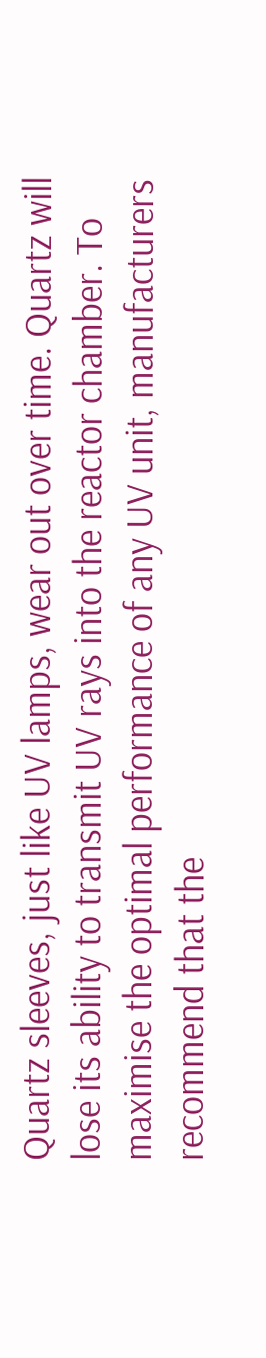Quartz sleeves, just like UV lamps, wear out over time. Quartz will lose its ability to transmit UV rays into the reactor chamber. To maximise the optimal performance of any UV unit, manufacturers recommend that the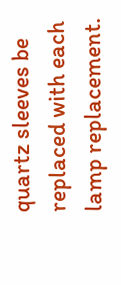quartz sleeves be replaced with each lamp replacement.